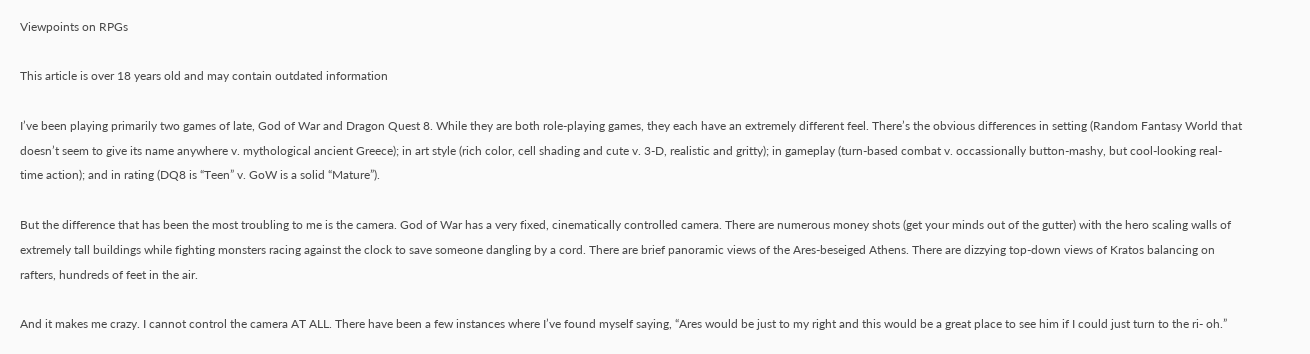Viewpoints on RPGs

This article is over 18 years old and may contain outdated information

I’ve been playing primarily two games of late, God of War and Dragon Quest 8. While they are both role-playing games, they each have an extremely different feel. There’s the obvious differences in setting (Random Fantasy World that doesn’t seem to give its name anywhere v. mythological ancient Greece); in art style (rich color, cell shading and cute v. 3-D, realistic and gritty); in gameplay (turn-based combat v. occassionally button-mashy, but cool-looking real-time action); and in rating (DQ8 is “Teen” v. GoW is a solid “Mature”).

But the difference that has been the most troubling to me is the camera. God of War has a very fixed, cinematically controlled camera. There are numerous money shots (get your minds out of the gutter) with the hero scaling walls of extremely tall buildings while fighting monsters racing against the clock to save someone dangling by a cord. There are brief panoramic views of the Ares-beseiged Athens. There are dizzying top-down views of Kratos balancing on rafters, hundreds of feet in the air.

And it makes me crazy. I cannot control the camera AT ALL. There have been a few instances where I’ve found myself saying, “Ares would be just to my right and this would be a great place to see him if I could just turn to the ri- oh.”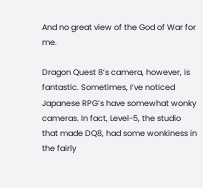And no great view of the God of War for me.

Dragon Quest 8’s camera, however, is fantastic. Sometimes, I’ve noticed Japanese RPG’s have somewhat wonky cameras. In fact, Level-5, the studio that made DQ8, had some wonkiness in the fairly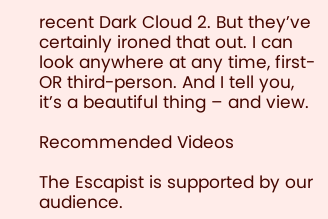recent Dark Cloud 2. But they’ve certainly ironed that out. I can look anywhere at any time, first- OR third-person. And I tell you, it’s a beautiful thing – and view.

Recommended Videos

The Escapist is supported by our audience.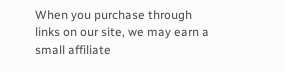When you purchase through links on our site, we may earn a small affiliate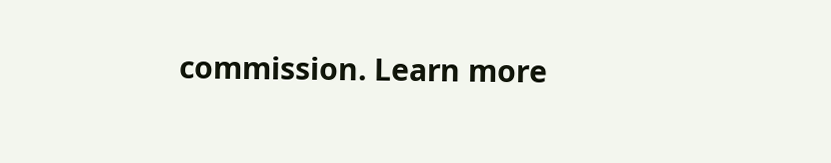commission. Learn more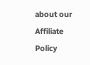about our Affiliate Policy